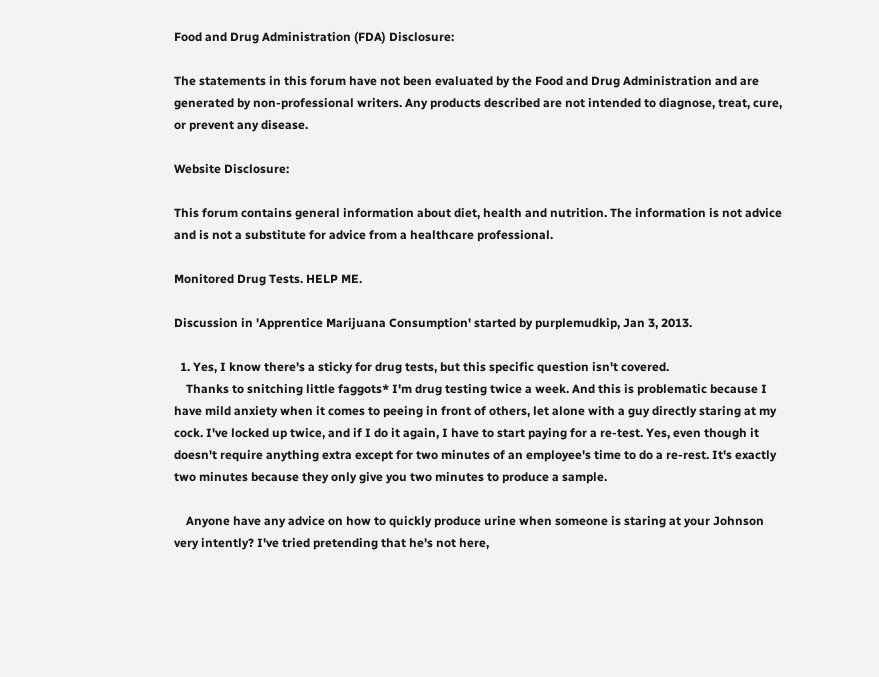Food and Drug Administration (FDA) Disclosure:

The statements in this forum have not been evaluated by the Food and Drug Administration and are generated by non-professional writers. Any products described are not intended to diagnose, treat, cure, or prevent any disease.

Website Disclosure:

This forum contains general information about diet, health and nutrition. The information is not advice and is not a substitute for advice from a healthcare professional.

Monitored Drug Tests. HELP ME.

Discussion in 'Apprentice Marijuana Consumption' started by purplemudkip, Jan 3, 2013.

  1. Yes, I know there's a sticky for drug tests, but this specific question isn't covered.
    Thanks to snitching little faggots* I'm drug testing twice a week. And this is problematic because I have mild anxiety when it comes to peeing in front of others, let alone with a guy directly staring at my cock. I've locked up twice, and if I do it again, I have to start paying for a re-test. Yes, even though it doesn't require anything extra except for two minutes of an employee's time to do a re-rest. It's exactly two minutes because they only give you two minutes to produce a sample.

    Anyone have any advice on how to quickly produce urine when someone is staring at your Johnson very intently? I've tried pretending that he's not here,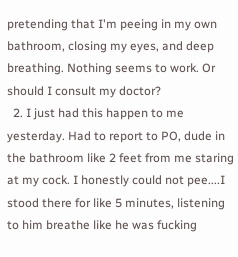pretending that I'm peeing in my own bathroom, closing my eyes, and deep breathing. Nothing seems to work. Or should I consult my doctor?
  2. I just had this happen to me yesterday. Had to report to PO, dude in the bathroom like 2 feet from me staring at my cock. I honestly could not pee....I stood there for like 5 minutes, listening to him breathe like he was fucking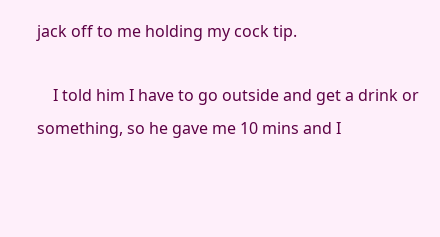jack off to me holding my cock tip.

    I told him I have to go outside and get a drink or something, so he gave me 10 mins and I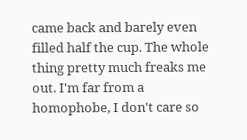came back and barely even filled half the cup. The whole thing pretty much freaks me out. I'm far from a homophobe, I don't care so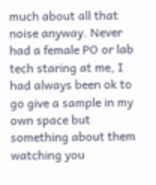much about all that noise anyway. Never had a female PO or lab tech staring at me, I had always been ok to go give a sample in my own space but something about them watching you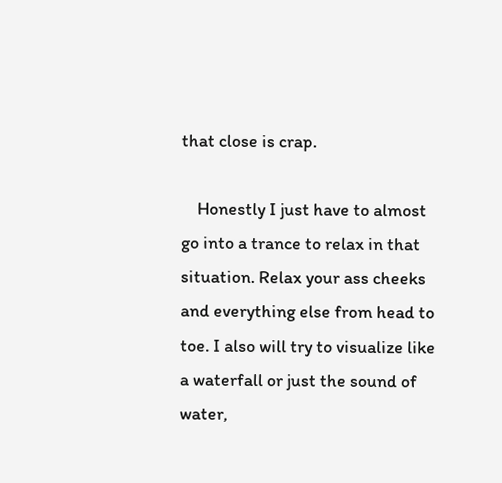that close is crap.

    Honestly I just have to almost go into a trance to relax in that situation. Relax your ass cheeks and everything else from head to toe. I also will try to visualize like a waterfall or just the sound of water,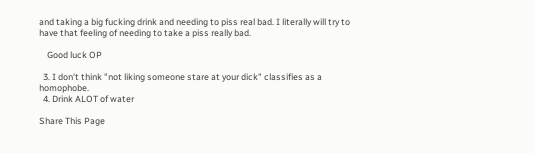and taking a big fucking drink and needing to piss real bad. I literally will try to have that feeling of needing to take a piss really bad.

    Good luck OP

  3. I don't think "not liking someone stare at your dick" classifies as a homophobe.
  4. Drink ALOT of water

Share This Page